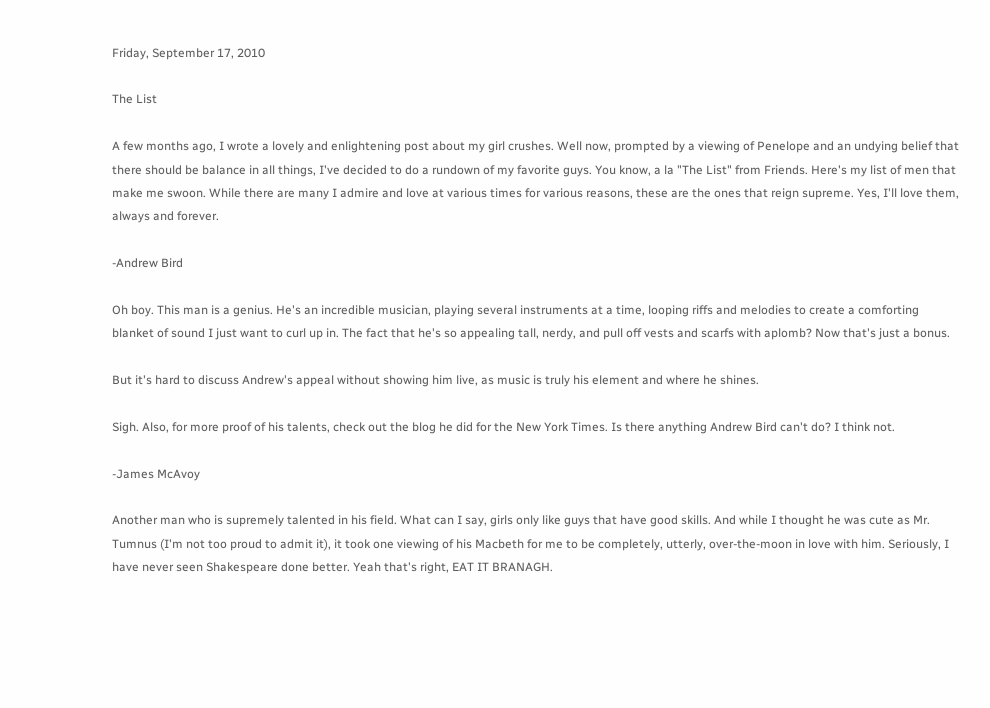Friday, September 17, 2010

The List

A few months ago, I wrote a lovely and enlightening post about my girl crushes. Well now, prompted by a viewing of Penelope and an undying belief that there should be balance in all things, I've decided to do a rundown of my favorite guys. You know, a la "The List" from Friends. Here's my list of men that make me swoon. While there are many I admire and love at various times for various reasons, these are the ones that reign supreme. Yes, I'll love them, always and forever.

-Andrew Bird

Oh boy. This man is a genius. He's an incredible musician, playing several instruments at a time, looping riffs and melodies to create a comforting blanket of sound I just want to curl up in. The fact that he's so appealing tall, nerdy, and pull off vests and scarfs with aplomb? Now that's just a bonus.

But it's hard to discuss Andrew's appeal without showing him live, as music is truly his element and where he shines.

Sigh. Also, for more proof of his talents, check out the blog he did for the New York Times. Is there anything Andrew Bird can't do? I think not.

-James McAvoy

Another man who is supremely talented in his field. What can I say, girls only like guys that have good skills. And while I thought he was cute as Mr. Tumnus (I'm not too proud to admit it), it took one viewing of his Macbeth for me to be completely, utterly, over-the-moon in love with him. Seriously, I have never seen Shakespeare done better. Yeah that's right, EAT IT BRANAGH.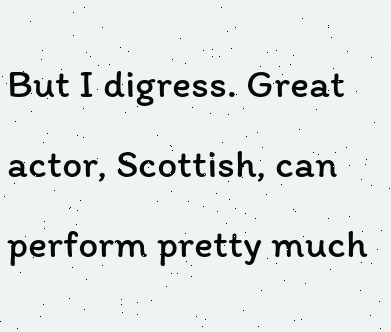But I digress. Great actor, Scottish, can perform pretty much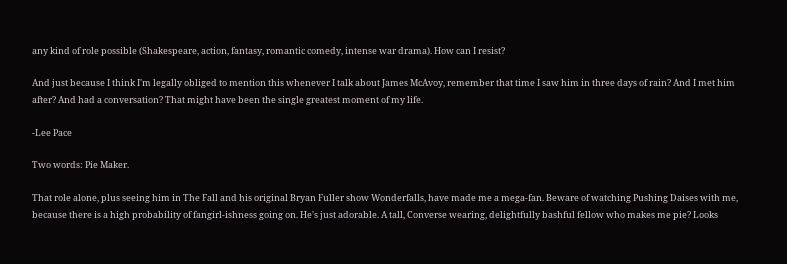any kind of role possible (Shakespeare, action, fantasy, romantic comedy, intense war drama). How can I resist?

And just because I think I'm legally obliged to mention this whenever I talk about James McAvoy, remember that time I saw him in three days of rain? And I met him after? And had a conversation? That might have been the single greatest moment of my life.

-Lee Pace

Two words: Pie Maker.

That role alone, plus seeing him in The Fall and his original Bryan Fuller show Wonderfalls, have made me a mega-fan. Beware of watching Pushing Daises with me, because there is a high probability of fangirl-ishness going on. He's just adorable. A tall, Converse wearing, delightfully bashful fellow who makes me pie? Looks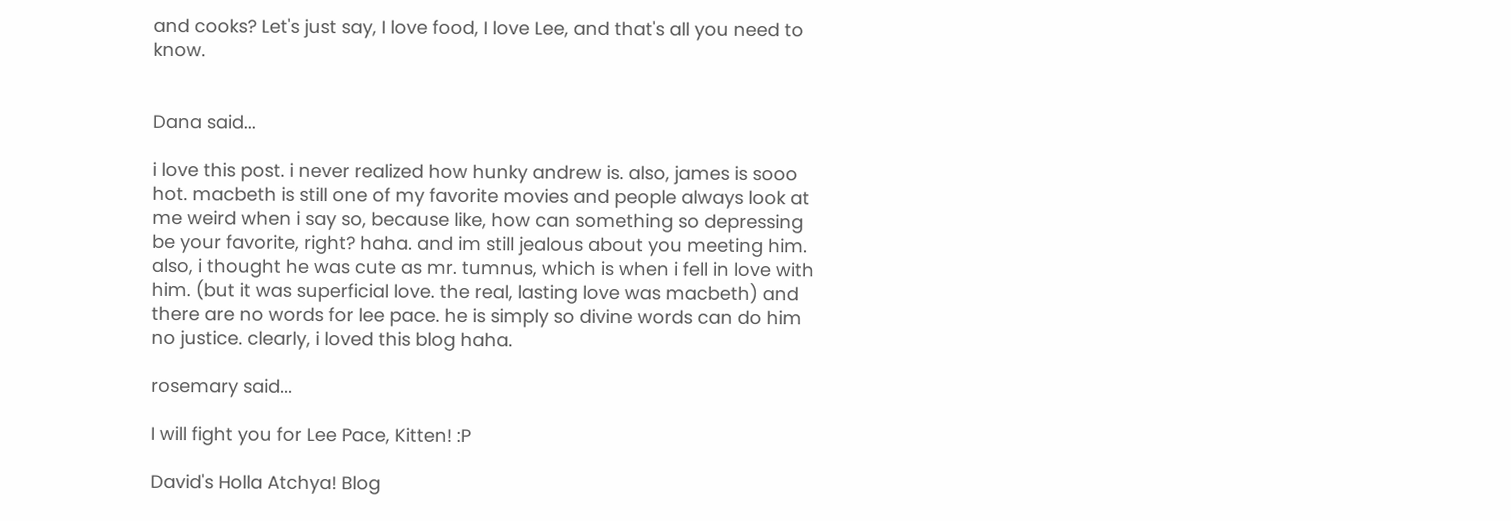and cooks? Let's just say, I love food, I love Lee, and that's all you need to know.


Dana said...

i love this post. i never realized how hunky andrew is. also, james is sooo hot. macbeth is still one of my favorite movies and people always look at me weird when i say so, because like, how can something so depressing be your favorite, right? haha. and im still jealous about you meeting him. also, i thought he was cute as mr. tumnus, which is when i fell in love with him. (but it was superficial love. the real, lasting love was macbeth) and there are no words for lee pace. he is simply so divine words can do him no justice. clearly, i loved this blog haha.

rosemary said...

I will fight you for Lee Pace, Kitten! :P

David's Holla Atchya! Blog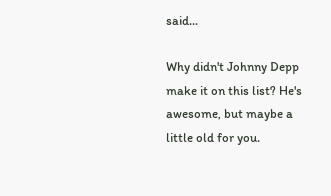said...

Why didn't Johnny Depp make it on this list? He's awesome, but maybe a little old for you.